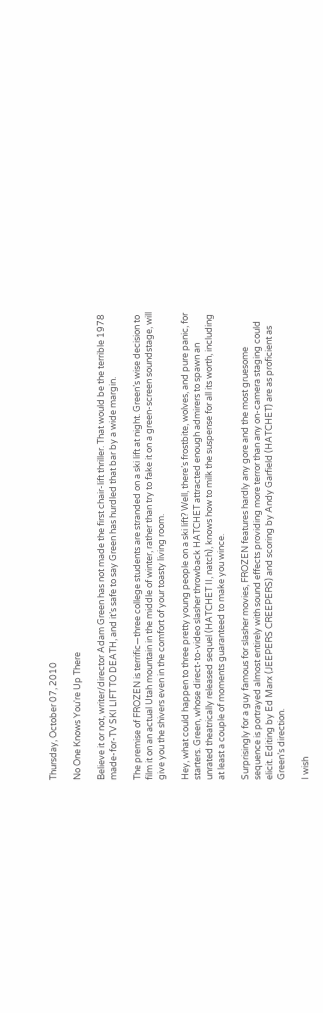Thursday, October 07, 2010

No One Knows You're Up There

Believe it or not, writer/director Adam Green has not made the first chair-lift thriller. That would be the terrible 1978 made-for-TV SKI LIFT TO DEATH, and it’s safe to say Green has hurdled that bar by a wide margin.

The premise of FROZEN is terrific—three college students are stranded on a ski lift at night. Green’s wise decision to film it on an actual Utah mountain in the middle of winter, rather than try to fake it on a green-screen soundstage, will give you the shivers even in the comfort of your toasty living room.

Hey, what could happen to three pretty young people on a ski lift? Well, there’s frostbite, wolves, and pure panic, for starters. Green, whose direct-to-video slasher throwback HATCHET attracted enough admirers to spawn an unrated theatrically released sequel (HATCHET II, natch), knows how to milk the suspense for all its worth, including at least a couple of moments guaranteed to make you wince.

Surprisingly for a guy famous for slasher movies, FROZEN features hardly any gore and the most gruesome sequence is portrayed almost entirely with sound effects providing more terror than any on-camera staging could elicit. Editing by Ed Marx (JEEPERS CREEPERS) and scoring by Andy Garfield (HATCHET) are as proficient as Green’s direction.

I wish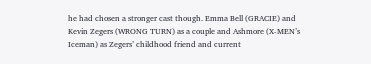he had chosen a stronger cast though. Emma Bell (GRACIE) and Kevin Zegers (WRONG TURN) as a couple and Ashmore (X-MEN’s Iceman) as Zegers’ childhood friend and current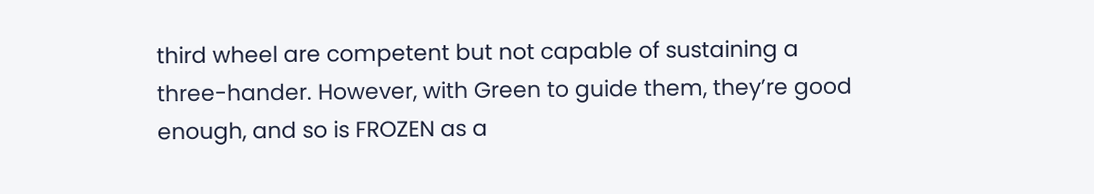third wheel are competent but not capable of sustaining a three-hander. However, with Green to guide them, they’re good enough, and so is FROZEN as a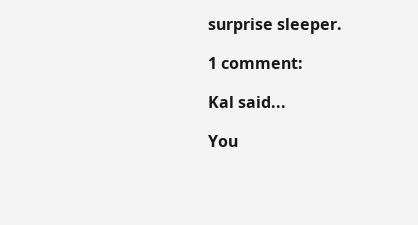surprise sleeper.

1 comment:

Kal said...

You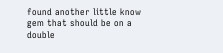found another little know gem that should be on a double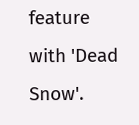feature with 'Dead Snow'.